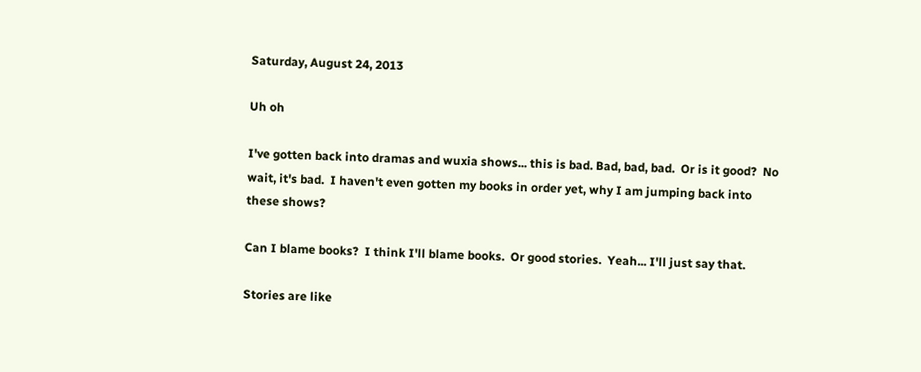Saturday, August 24, 2013

Uh oh

I've gotten back into dramas and wuxia shows... this is bad. Bad, bad, bad.  Or is it good?  No wait, it's bad.  I haven't even gotten my books in order yet, why I am jumping back into these shows?

Can I blame books?  I think I'll blame books.  Or good stories.  Yeah... I'll just say that.

Stories are like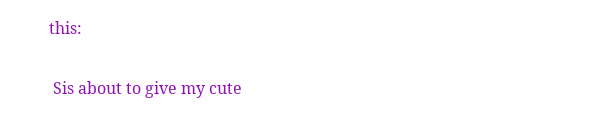this:

 Sis about to give my cute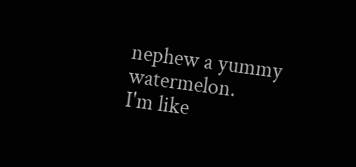nephew a yummy watermelon.
I'm like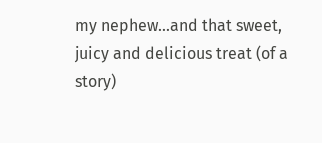my nephew...and that sweet, juicy and delicious treat (of a story)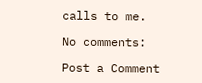calls to me.

No comments:

Post a Comment